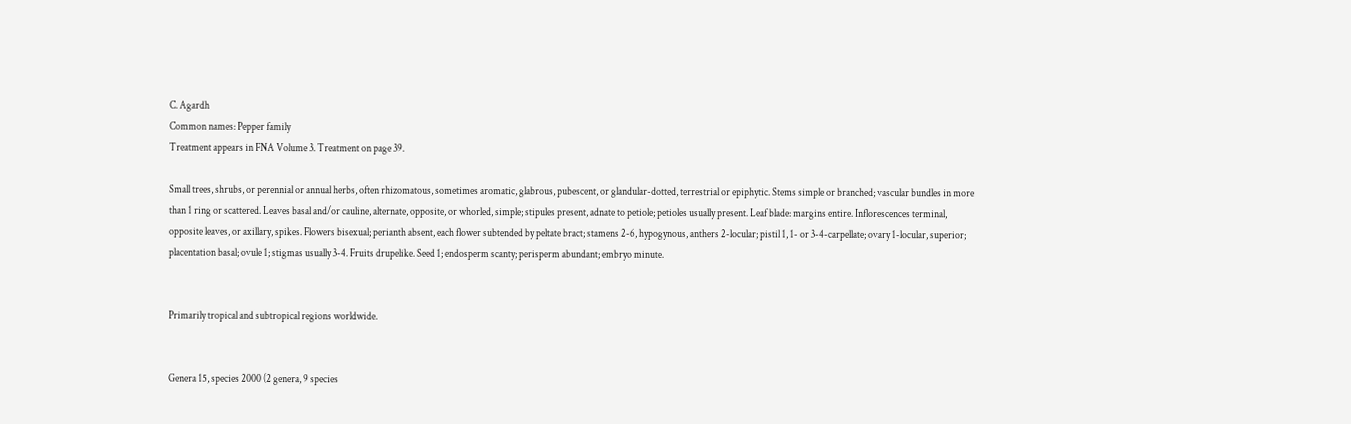C. Agardh
Common names: Pepper family
Treatment appears in FNA Volume 3. Treatment on page 39.

Small trees, shrubs, or perennial or annual herbs, often rhizomatous, sometimes aromatic, glabrous, pubescent, or glandular-dotted, terrestrial or epiphytic. Stems simple or branched; vascular bundles in more than 1 ring or scattered. Leaves basal and/or cauline, alternate, opposite, or whorled, simple; stipules present, adnate to petiole; petioles usually present. Leaf blade: margins entire. Inflorescences terminal, opposite leaves, or axillary, spikes. Flowers bisexual; perianth absent, each flower subtended by peltate bract; stamens 2-6, hypogynous, anthers 2-locular; pistil 1, 1- or 3-4-carpellate; ovary 1-locular, superior; placentation basal; ovule 1; stigmas usually 3-4. Fruits drupelike. Seed 1; endosperm scanty; perisperm abundant; embryo minute.


Primarily tropical and subtropical regions worldwide.


Genera 15, species 2000 (2 genera, 9 species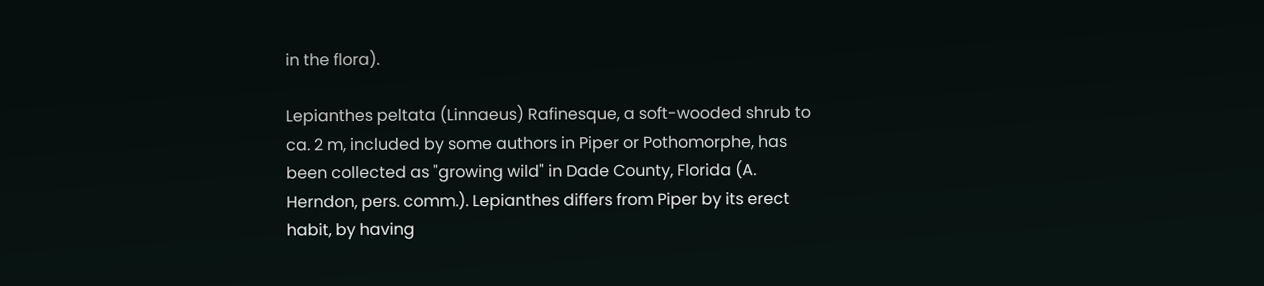in the flora).

Lepianthes peltata (Linnaeus) Rafinesque, a soft-wooded shrub to ca. 2 m, included by some authors in Piper or Pothomorphe, has been collected as "growing wild" in Dade County, Florida (A. Herndon, pers. comm.). Lepianthes differs from Piper by its erect habit, by having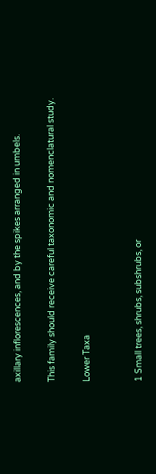axillary inflorescences, and by the spikes arranged in umbels.

This family should receive careful taxonomic and nomenclatural study.

Lower Taxa


1 Small trees, shrubs, subshrubs, or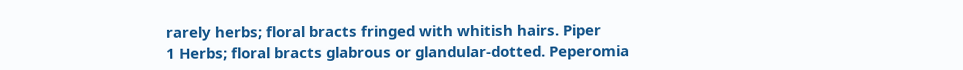rarely herbs; floral bracts fringed with whitish hairs. Piper
1 Herbs; floral bracts glabrous or glandular-dotted. Peperomia